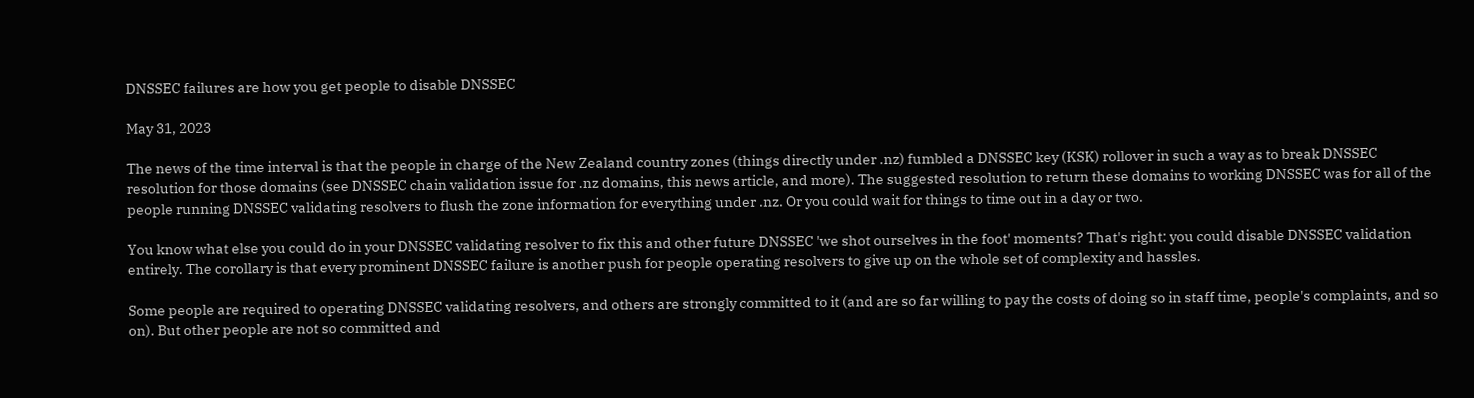DNSSEC failures are how you get people to disable DNSSEC

May 31, 2023

The news of the time interval is that the people in charge of the New Zealand country zones (things directly under .nz) fumbled a DNSSEC key (KSK) rollover in such a way as to break DNSSEC resolution for those domains (see DNSSEC chain validation issue for .nz domains, this news article, and more). The suggested resolution to return these domains to working DNSSEC was for all of the people running DNSSEC validating resolvers to flush the zone information for everything under .nz. Or you could wait for things to time out in a day or two.

You know what else you could do in your DNSSEC validating resolver to fix this and other future DNSSEC 'we shot ourselves in the foot' moments? That's right: you could disable DNSSEC validation entirely. The corollary is that every prominent DNSSEC failure is another push for people operating resolvers to give up on the whole set of complexity and hassles.

Some people are required to operating DNSSEC validating resolvers, and others are strongly committed to it (and are so far willing to pay the costs of doing so in staff time, people's complaints, and so on). But other people are not so committed and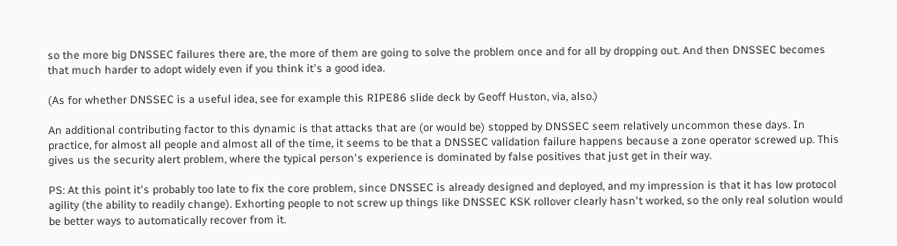so the more big DNSSEC failures there are, the more of them are going to solve the problem once and for all by dropping out. And then DNSSEC becomes that much harder to adopt widely even if you think it's a good idea.

(As for whether DNSSEC is a useful idea, see for example this RIPE86 slide deck by Geoff Huston, via, also.)

An additional contributing factor to this dynamic is that attacks that are (or would be) stopped by DNSSEC seem relatively uncommon these days. In practice, for almost all people and almost all of the time, it seems to be that a DNSSEC validation failure happens because a zone operator screwed up. This gives us the security alert problem, where the typical person's experience is dominated by false positives that just get in their way.

PS: At this point it's probably too late to fix the core problem, since DNSSEC is already designed and deployed, and my impression is that it has low protocol agility (the ability to readily change). Exhorting people to not screw up things like DNSSEC KSK rollover clearly hasn't worked, so the only real solution would be better ways to automatically recover from it.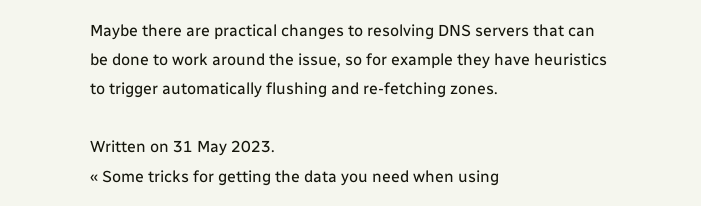Maybe there are practical changes to resolving DNS servers that can be done to work around the issue, so for example they have heuristics to trigger automatically flushing and re-fetching zones.

Written on 31 May 2023.
« Some tricks for getting the data you need when using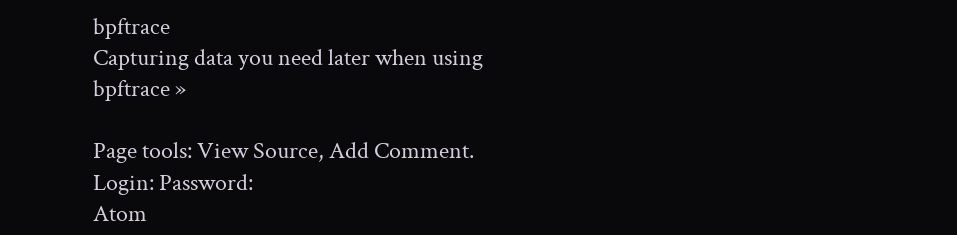bpftrace
Capturing data you need later when using bpftrace »

Page tools: View Source, Add Comment.
Login: Password:
Atom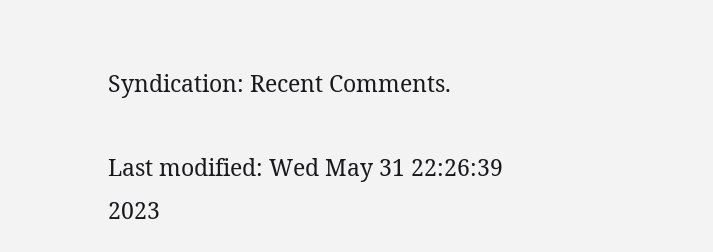Syndication: Recent Comments.

Last modified: Wed May 31 22:26:39 2023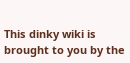This dinky wiki is brought to you by the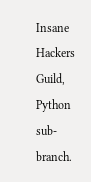Insane Hackers Guild, Python sub-branch.